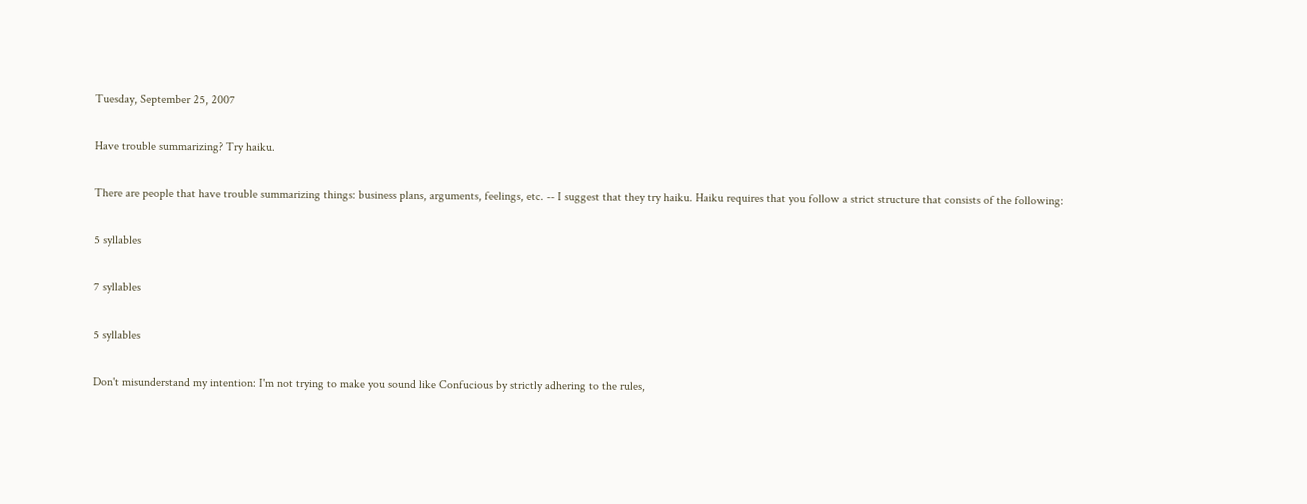Tuesday, September 25, 2007

Have trouble summarizing? Try haiku.

There are people that have trouble summarizing things: business plans, arguments, feelings, etc. -- I suggest that they try haiku. Haiku requires that you follow a strict structure that consists of the following:

5 syllables

7 syllables

5 syllables

Don't misunderstand my intention: I'm not trying to make you sound like Confucious by strictly adhering to the rules,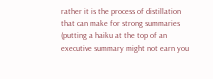rather it is the process of distillation that can make for strong summaries (putting a haiku at the top of an executive summary might not earn you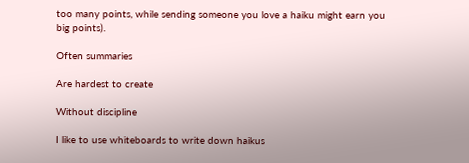too many points, while sending someone you love a haiku might earn you big points).

Often summaries

Are hardest to create

Without discipline

I like to use whiteboards to write down haikus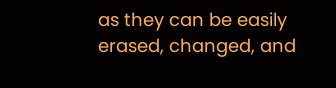as they can be easily erased, changed, and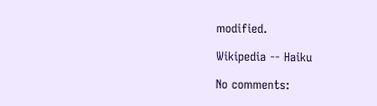modified.

Wikipedia -- Haiku

No comments: